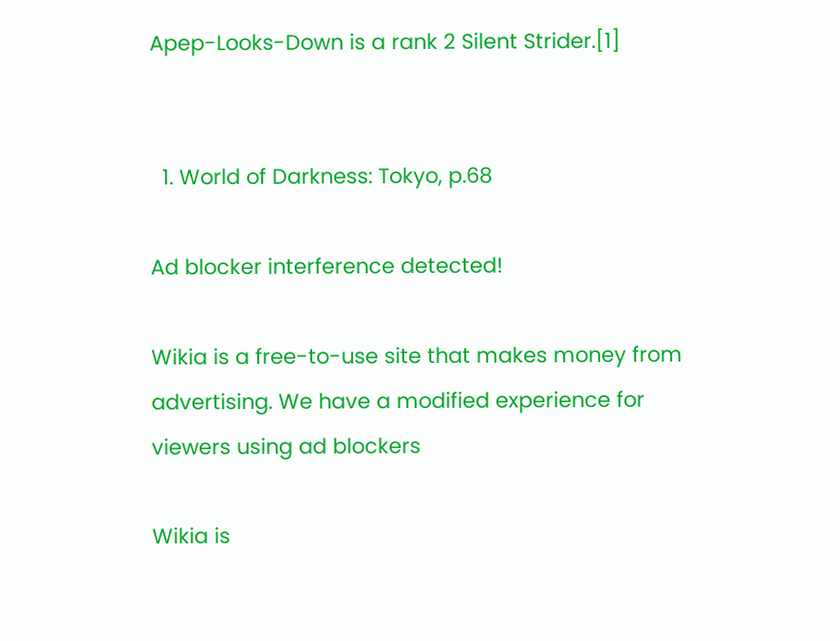Apep-Looks-Down is a rank 2 Silent Strider.[1]


  1. World of Darkness: Tokyo, p.68

Ad blocker interference detected!

Wikia is a free-to-use site that makes money from advertising. We have a modified experience for viewers using ad blockers

Wikia is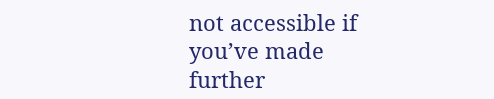not accessible if you’ve made further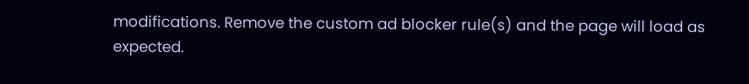modifications. Remove the custom ad blocker rule(s) and the page will load as expected.